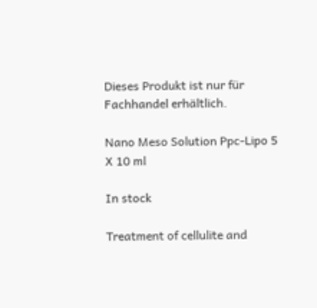Dieses Produkt ist nur für Fachhandel erhältlich.

Nano Meso Solution Ppc-Lipo 5 X 10 ml

In stock

Treatment of cellulite and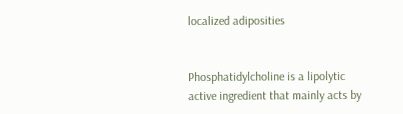localized adiposities


Phosphatidylcholine is a lipolytic active ingredient that mainly acts by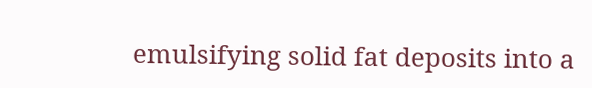emulsifying solid fat deposits into a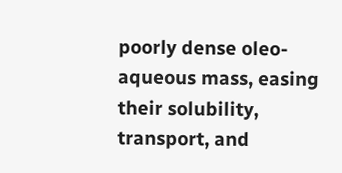poorly dense oleo-aqueous mass, easing their solubility, transport, and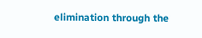elimination through the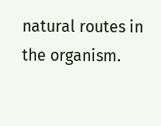natural routes in the organism.